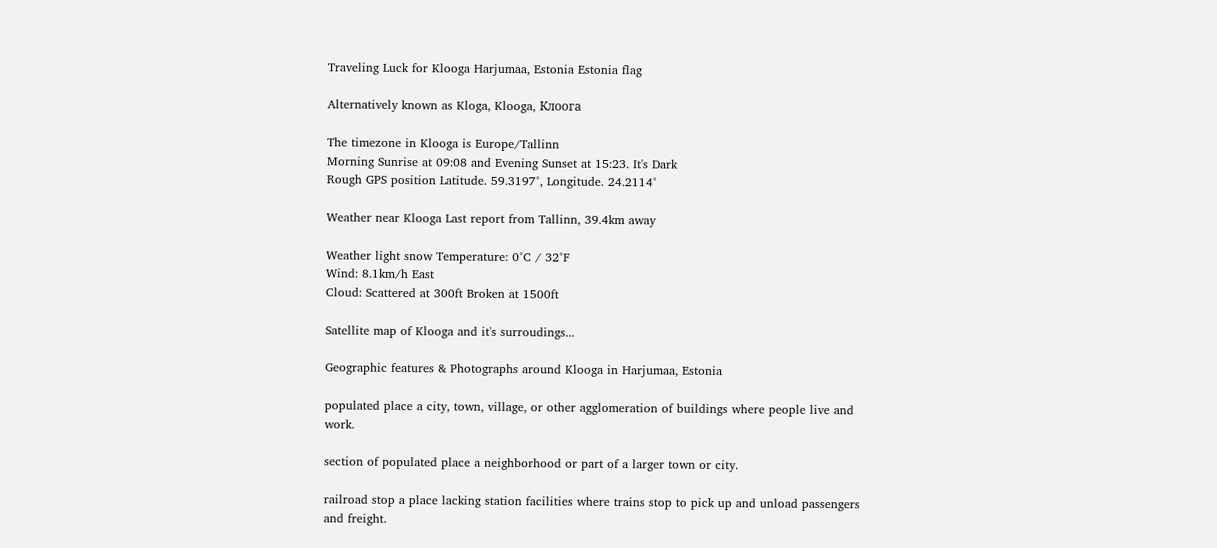Traveling Luck for Klooga Harjumaa, Estonia Estonia flag

Alternatively known as Kloga, Klooga, Клоога

The timezone in Klooga is Europe/Tallinn
Morning Sunrise at 09:08 and Evening Sunset at 15:23. It's Dark
Rough GPS position Latitude. 59.3197°, Longitude. 24.2114°

Weather near Klooga Last report from Tallinn, 39.4km away

Weather light snow Temperature: 0°C / 32°F
Wind: 8.1km/h East
Cloud: Scattered at 300ft Broken at 1500ft

Satellite map of Klooga and it's surroudings...

Geographic features & Photographs around Klooga in Harjumaa, Estonia

populated place a city, town, village, or other agglomeration of buildings where people live and work.

section of populated place a neighborhood or part of a larger town or city.

railroad stop a place lacking station facilities where trains stop to pick up and unload passengers and freight.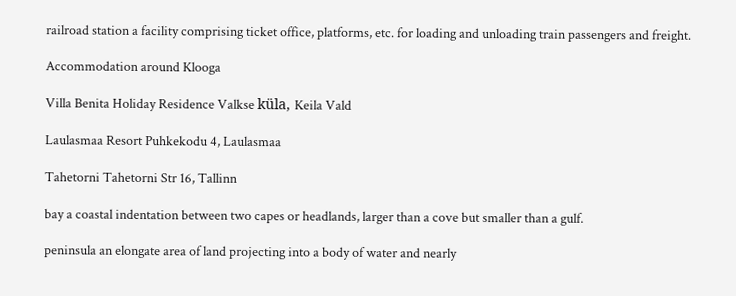railroad station a facility comprising ticket office, platforms, etc. for loading and unloading train passengers and freight.

Accommodation around Klooga

Villa Benita Holiday Residence Valkse küla, Keila Vald

Laulasmaa Resort Puhkekodu 4, Laulasmaa

Tahetorni Tahetorni Str 16, Tallinn

bay a coastal indentation between two capes or headlands, larger than a cove but smaller than a gulf.

peninsula an elongate area of land projecting into a body of water and nearly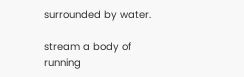surrounded by water.

stream a body of running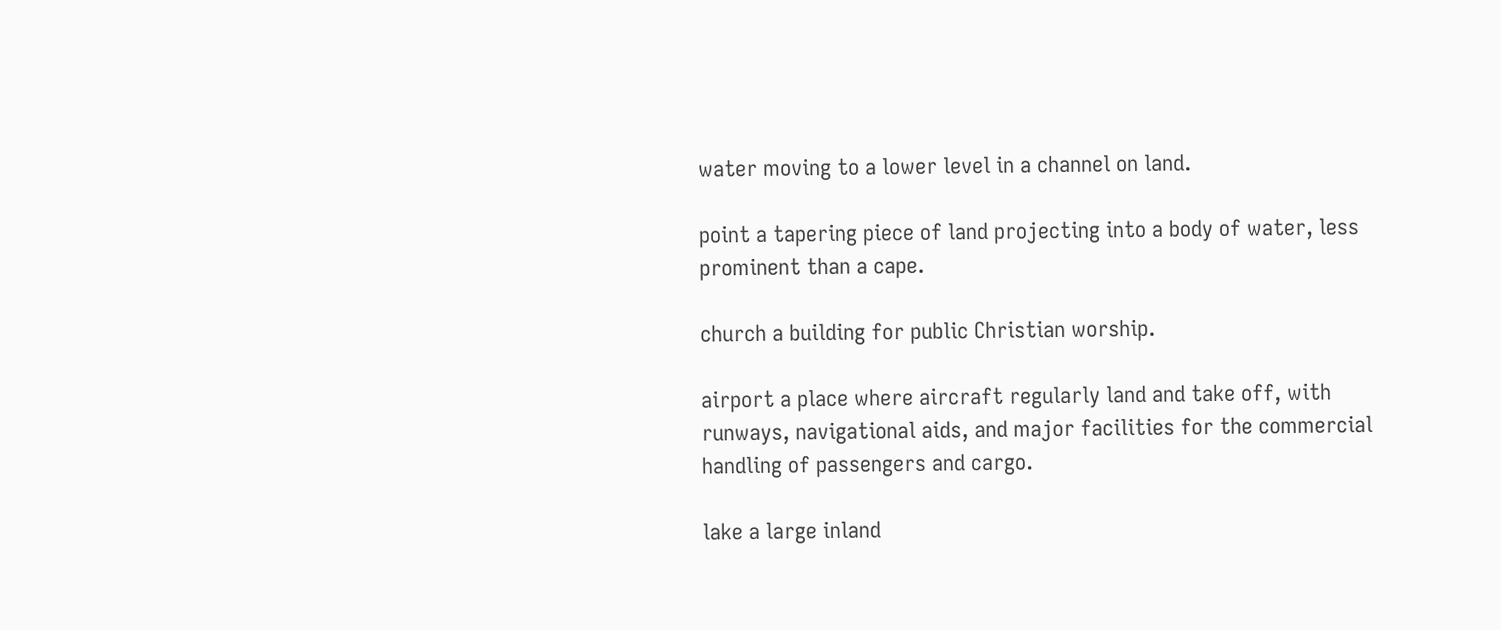water moving to a lower level in a channel on land.

point a tapering piece of land projecting into a body of water, less prominent than a cape.

church a building for public Christian worship.

airport a place where aircraft regularly land and take off, with runways, navigational aids, and major facilities for the commercial handling of passengers and cargo.

lake a large inland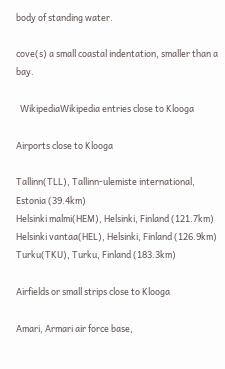body of standing water.

cove(s) a small coastal indentation, smaller than a bay.

  WikipediaWikipedia entries close to Klooga

Airports close to Klooga

Tallinn(TLL), Tallinn-ulemiste international, Estonia (39.4km)
Helsinki malmi(HEM), Helsinki, Finland (121.7km)
Helsinki vantaa(HEL), Helsinki, Finland (126.9km)
Turku(TKU), Turku, Finland (183.3km)

Airfields or small strips close to Klooga

Amari, Armari air force base,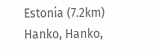Estonia (7.2km)
Hanko, Hanko,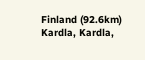Finland (92.6km)
Kardla, Kardla,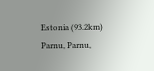Estonia (93.2km)
Parnu, Parnu,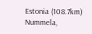Estonia (108.7km)
Nummela,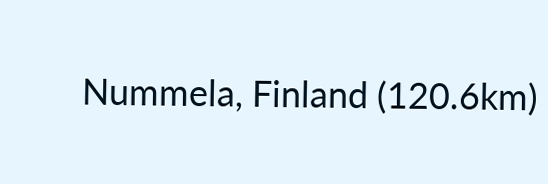Nummela, Finland (120.6km)